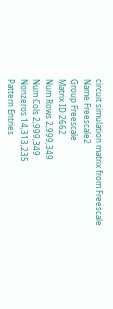circuit simulation matrix from Freescale
Name Freescale2
Group Freescale
Matrix ID 2662
Num Rows 2,999,349
Num Cols 2,999,349
Nonzeros 14,313,235
Pattern Entries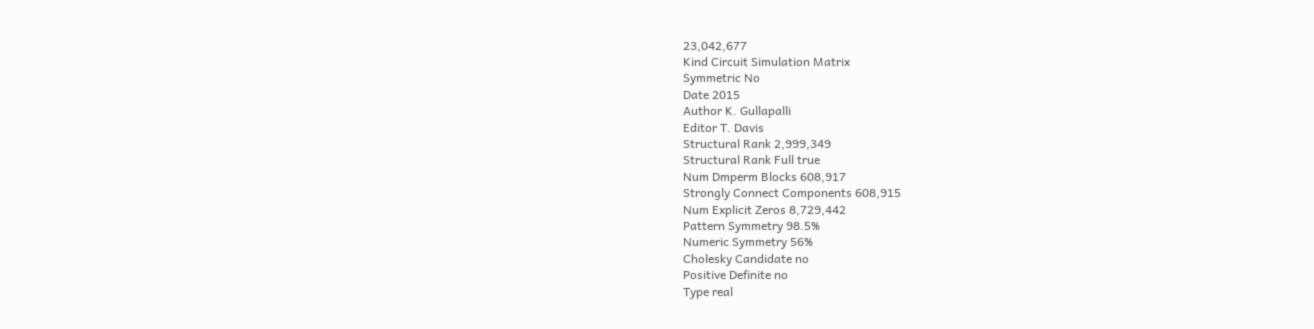23,042,677
Kind Circuit Simulation Matrix
Symmetric No
Date 2015
Author K. Gullapalli
Editor T. Davis
Structural Rank 2,999,349
Structural Rank Full true
Num Dmperm Blocks 608,917
Strongly Connect Components 608,915
Num Explicit Zeros 8,729,442
Pattern Symmetry 98.5%
Numeric Symmetry 56%
Cholesky Candidate no
Positive Definite no
Type real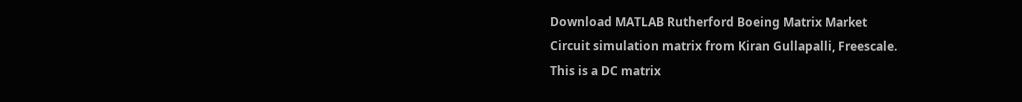Download MATLAB Rutherford Boeing Matrix Market
Circuit simulation matrix from Kiran Gullapalli, Freescale.
This is a DC matrix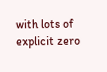with lots of explicit zero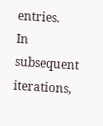entries.
In subsequent iterations,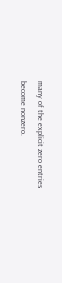many of the explicit zero entries
become nonzero.